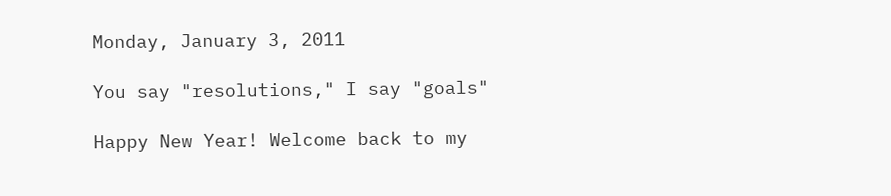Monday, January 3, 2011

You say "resolutions," I say "goals"

Happy New Year! Welcome back to my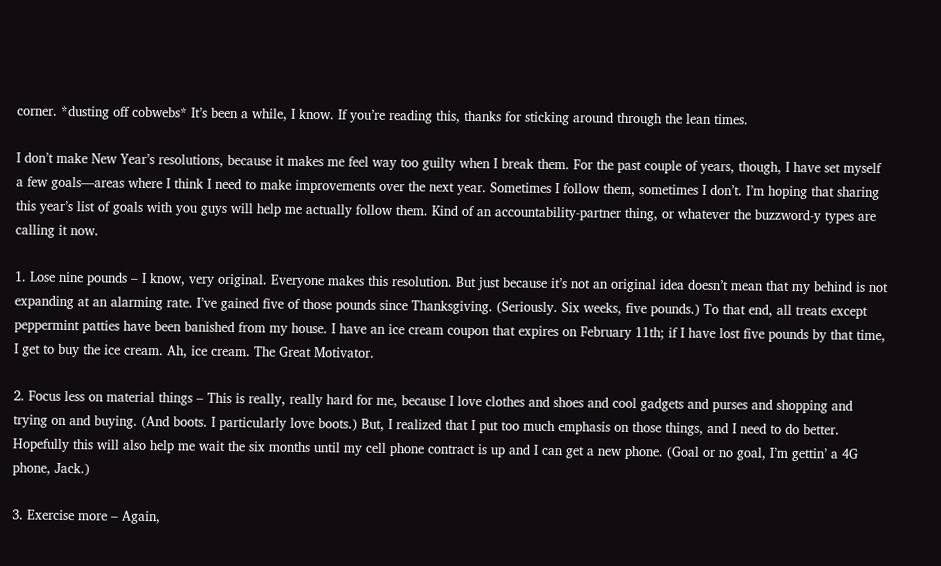corner. *dusting off cobwebs* It’s been a while, I know. If you’re reading this, thanks for sticking around through the lean times.

I don’t make New Year’s resolutions, because it makes me feel way too guilty when I break them. For the past couple of years, though, I have set myself a few goals—areas where I think I need to make improvements over the next year. Sometimes I follow them, sometimes I don’t. I’m hoping that sharing this year’s list of goals with you guys will help me actually follow them. Kind of an accountability-partner thing, or whatever the buzzword-y types are calling it now.

1. Lose nine pounds – I know, very original. Everyone makes this resolution. But just because it’s not an original idea doesn’t mean that my behind is not expanding at an alarming rate. I’ve gained five of those pounds since Thanksgiving. (Seriously. Six weeks, five pounds.) To that end, all treats except peppermint patties have been banished from my house. I have an ice cream coupon that expires on February 11th; if I have lost five pounds by that time, I get to buy the ice cream. Ah, ice cream. The Great Motivator.

2. Focus less on material things – This is really, really hard for me, because I love clothes and shoes and cool gadgets and purses and shopping and trying on and buying. (And boots. I particularly love boots.) But, I realized that I put too much emphasis on those things, and I need to do better. Hopefully this will also help me wait the six months until my cell phone contract is up and I can get a new phone. (Goal or no goal, I’m gettin’ a 4G phone, Jack.)

3. Exercise more – Again,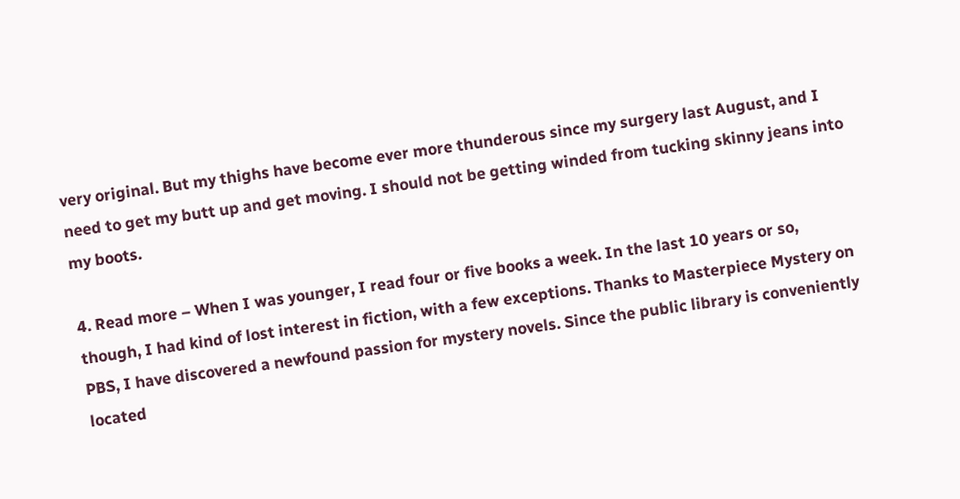very original. But my thighs have become ever more thunderous since my surgery last August, and I need to get my butt up and get moving. I should not be getting winded from tucking skinny jeans into my boots.

4. Read more – When I was younger, I read four or five books a week. In the last 10 years or so, though, I had kind of lost interest in fiction, with a few exceptions. Thanks to Masterpiece Mystery on PBS, I have discovered a newfound passion for mystery novels. Since the public library is conveniently located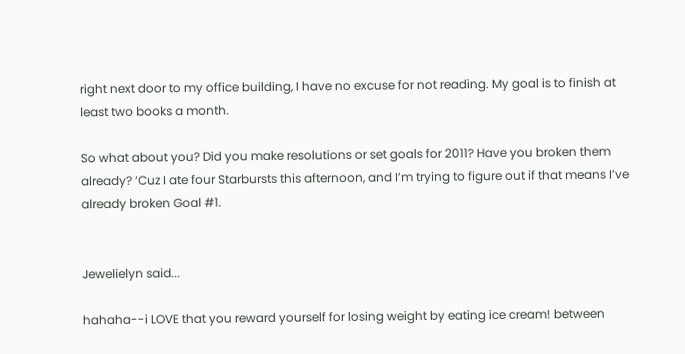right next door to my office building, I have no excuse for not reading. My goal is to finish at least two books a month.

So what about you? Did you make resolutions or set goals for 2011? Have you broken them already? ‘Cuz I ate four Starbursts this afternoon, and I’m trying to figure out if that means I’ve already broken Goal #1.


Jewelielyn said...

hahaha--i LOVE that you reward yourself for losing weight by eating ice cream! between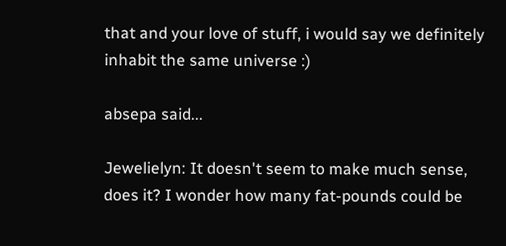that and your love of stuff, i would say we definitely inhabit the same universe :)

absepa said...

Jewelielyn: It doesn't seem to make much sense, does it? I wonder how many fat-pounds could be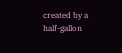created by a half-gallon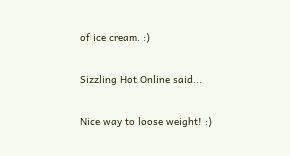of ice cream. :)

Sizzling Hot Online said...

Nice way to loose weight! :)